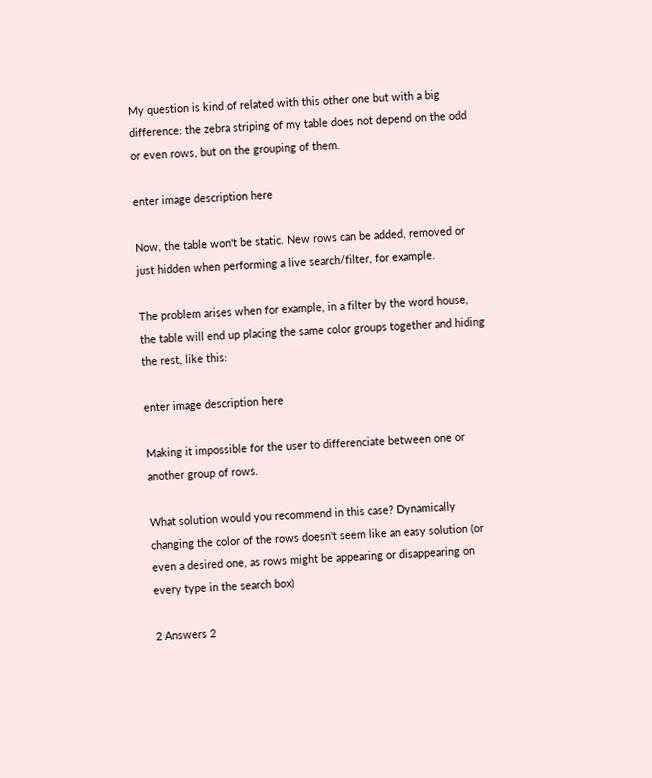My question is kind of related with this other one but with a big difference: the zebra striping of my table does not depend on the odd or even rows, but on the grouping of them.

enter image description here

Now, the table won't be static. New rows can be added, removed or just hidden when performing a live search/filter, for example.

The problem arises when for example, in a filter by the word house, the table will end up placing the same color groups together and hiding the rest, like this:

enter image description here

Making it impossible for the user to differenciate between one or another group of rows.

What solution would you recommend in this case? Dynamically changing the color of the rows doesn't seem like an easy solution (or even a desired one, as rows might be appearing or disappearing on every type in the search box)

2 Answers 2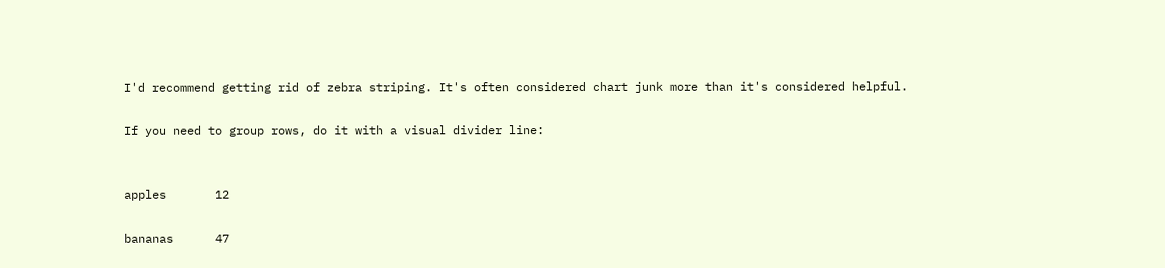I'd recommend getting rid of zebra striping. It's often considered chart junk more than it's considered helpful.

If you need to group rows, do it with a visual divider line:


apples       12

bananas      47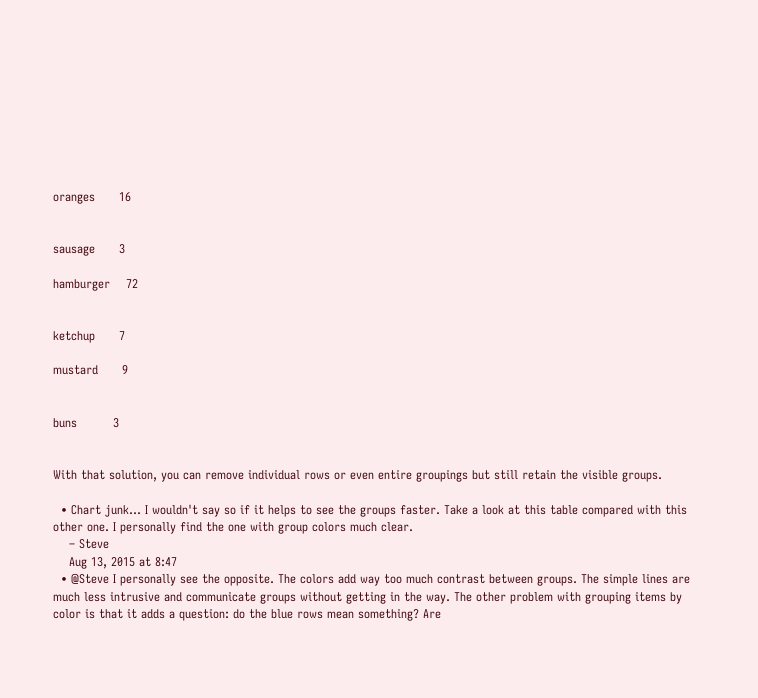oranges      16


sausage      3

hamburger    72


ketchup      7

mustard      9


buns         3


With that solution, you can remove individual rows or even entire groupings but still retain the visible groups.

  • Chart junk... I wouldn't say so if it helps to see the groups faster. Take a look at this table compared with this other one. I personally find the one with group colors much clear.
    – Steve
    Aug 13, 2015 at 8:47
  • @Steve I personally see the opposite. The colors add way too much contrast between groups. The simple lines are much less intrusive and communicate groups without getting in the way. The other problem with grouping items by color is that it adds a question: do the blue rows mean something? Are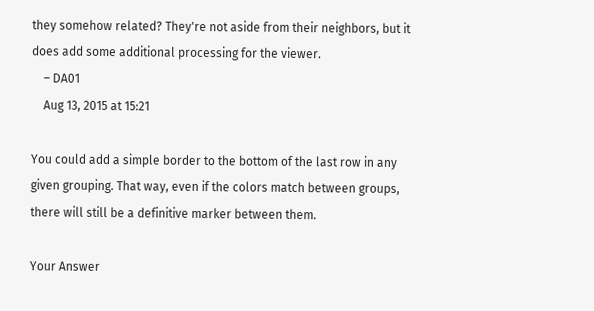they somehow related? They're not aside from their neighbors, but it does add some additional processing for the viewer.
    – DA01
    Aug 13, 2015 at 15:21

You could add a simple border to the bottom of the last row in any given grouping. That way, even if the colors match between groups, there will still be a definitive marker between them.

Your Answer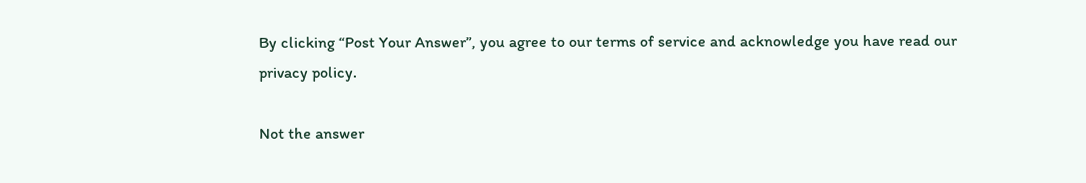By clicking “Post Your Answer”, you agree to our terms of service and acknowledge you have read our privacy policy.

Not the answer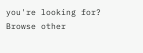you're looking for? Browse other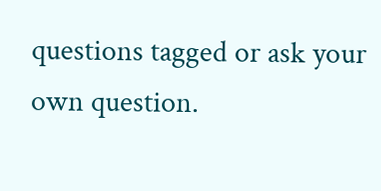questions tagged or ask your own question.